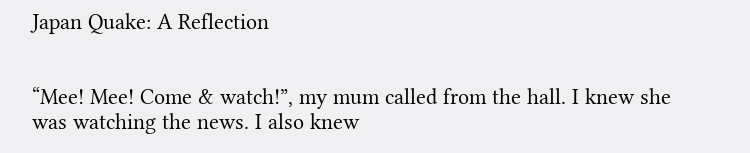Japan Quake: A Reflection


“Mee! Mee! Come & watch!”, my mum called from the hall. I knew she was watching the news. I also knew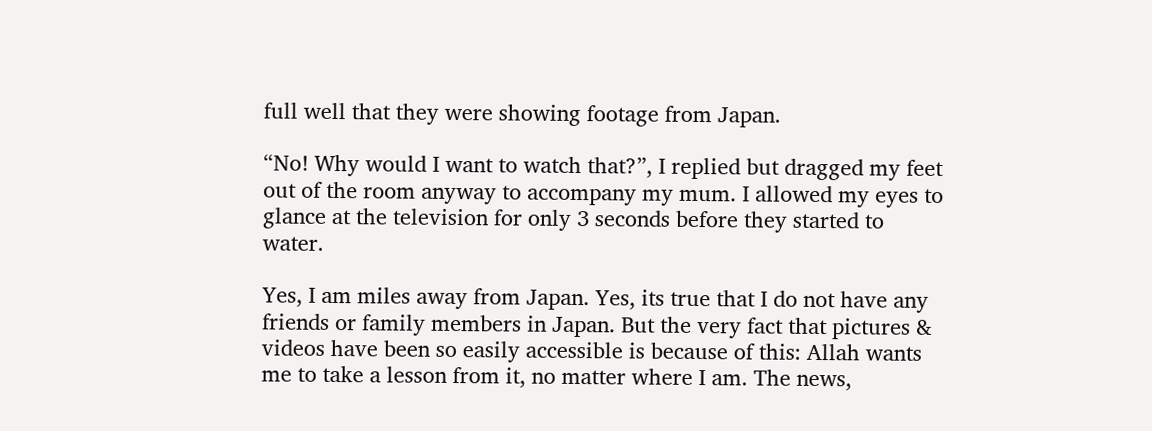full well that they were showing footage from Japan.

“No! Why would I want to watch that?”, I replied but dragged my feet out of the room anyway to accompany my mum. I allowed my eyes to glance at the television for only 3 seconds before they started to water.

Yes, I am miles away from Japan. Yes, its true that I do not have any friends or family members in Japan. But the very fact that pictures & videos have been so easily accessible is because of this: Allah wants me to take a lesson from it, no matter where I am. The news,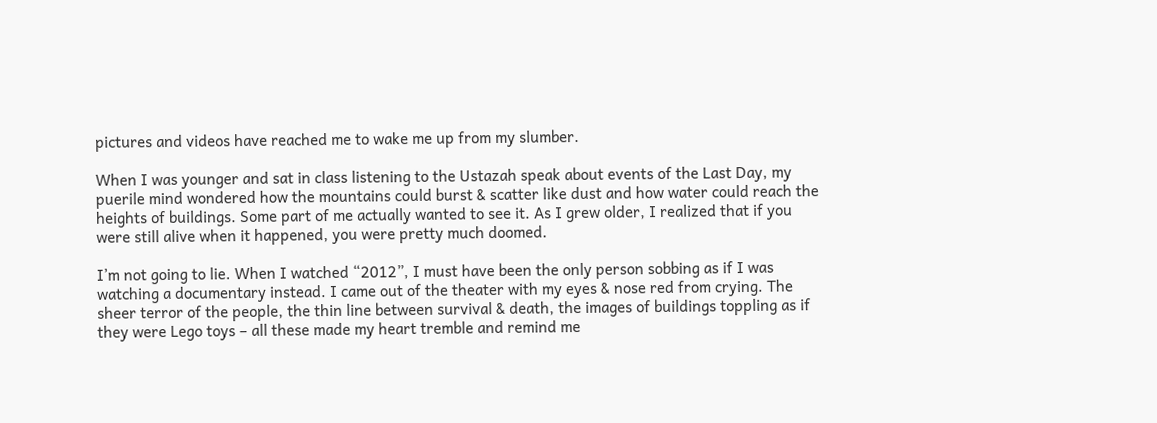pictures and videos have reached me to wake me up from my slumber.

When I was younger and sat in class listening to the Ustazah speak about events of the Last Day, my puerile mind wondered how the mountains could burst & scatter like dust and how water could reach the heights of buildings. Some part of me actually wanted to see it. As I grew older, I realized that if you were still alive when it happened, you were pretty much doomed.

I’m not going to lie. When I watched “2012”, I must have been the only person sobbing as if I was watching a documentary instead. I came out of the theater with my eyes & nose red from crying. The sheer terror of the people, the thin line between survival & death, the images of buildings toppling as if they were Lego toys – all these made my heart tremble and remind me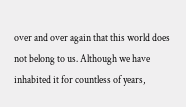over and over again that this world does not belong to us. Although we have inhabited it for countless of years,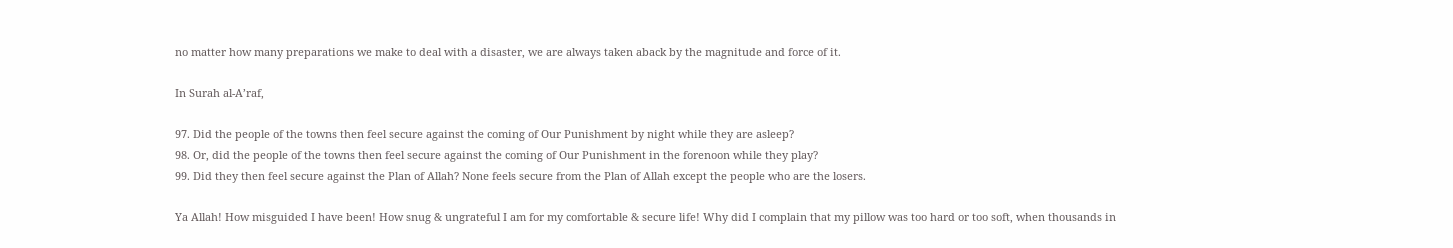no matter how many preparations we make to deal with a disaster, we are always taken aback by the magnitude and force of it.

In Surah al-A’raf,

97. Did the people of the towns then feel secure against the coming of Our Punishment by night while they are asleep?
98. Or, did the people of the towns then feel secure against the coming of Our Punishment in the forenoon while they play?
99. Did they then feel secure against the Plan of Allah? None feels secure from the Plan of Allah except the people who are the losers.

Ya Allah! How misguided I have been! How snug & ungrateful I am for my comfortable & secure life! Why did I complain that my pillow was too hard or too soft, when thousands in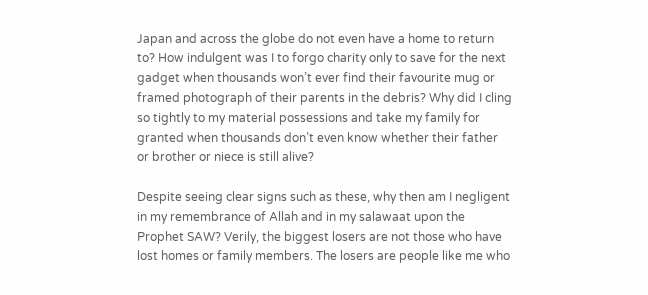Japan and across the globe do not even have a home to return to? How indulgent was I to forgo charity only to save for the next gadget when thousands won’t ever find their favourite mug or framed photograph of their parents in the debris? Why did I cling so tightly to my material possessions and take my family for granted when thousands don’t even know whether their father or brother or niece is still alive?

Despite seeing clear signs such as these, why then am I negligent in my remembrance of Allah and in my salawaat upon the Prophet SAW? Verily, the biggest losers are not those who have lost homes or family members. The losers are people like me who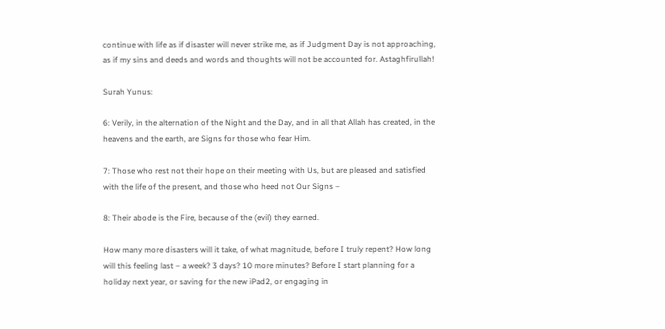continue with life as if disaster will never strike me, as if Judgment Day is not approaching, as if my sins and deeds and words and thoughts will not be accounted for. Astaghfirullah!

Surah Yunus:

6: Verily, in the alternation of the Night and the Day, and in all that Allah has created, in the heavens and the earth, are Signs for those who fear Him.

7: Those who rest not their hope on their meeting with Us, but are pleased and satisfied with the life of the present, and those who heed not Our Signs –

8: Their abode is the Fire, because of the (evil) they earned.

How many more disasters will it take, of what magnitude, before I truly repent? How long will this feeling last – a week? 3 days? 10 more minutes? Before I start planning for a holiday next year, or saving for the new iPad2, or engaging in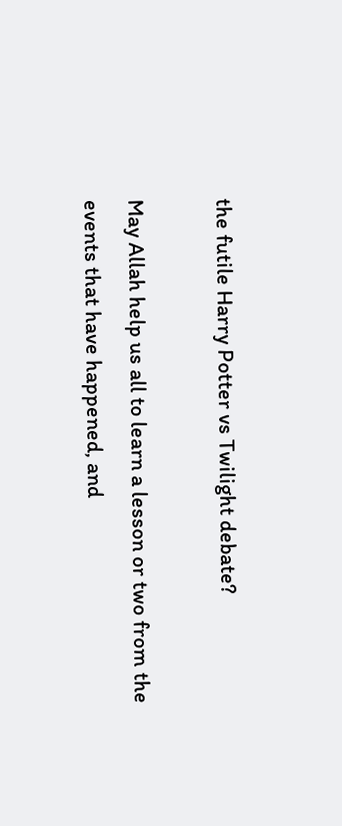the futile Harry Potter vs Twilight debate?

May Allah help us all to learn a lesson or two from the events that have happened, and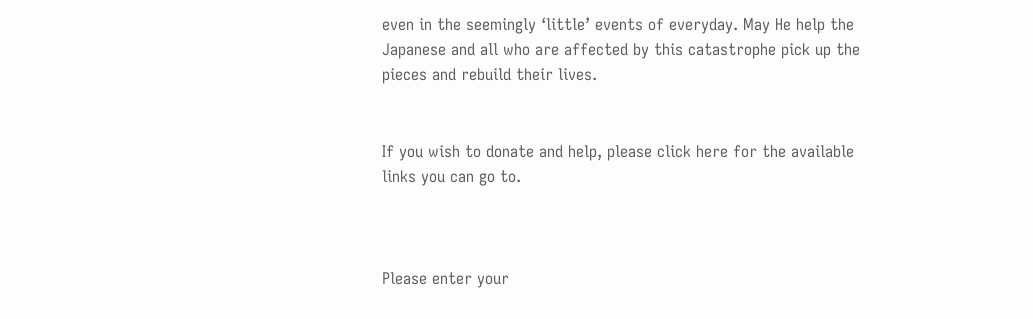even in the seemingly ‘little’ events of everyday. May He help the Japanese and all who are affected by this catastrophe pick up the pieces and rebuild their lives.


If you wish to donate and help, please click here for the available links you can go to.



Please enter your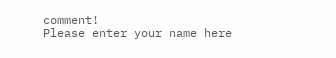comment!
Please enter your name here